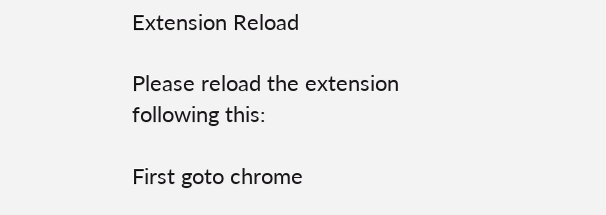Extension Reload

Please reload the extension following this:

First goto chrome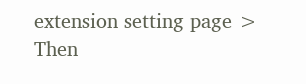extension setting page > Then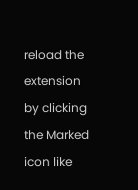reload the extension by clicking the Marked icon like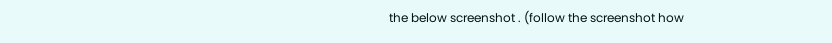the below screenshot . (follow the screenshot how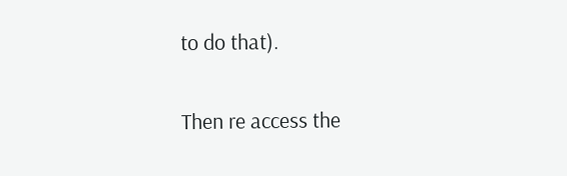to do that).

Then re access the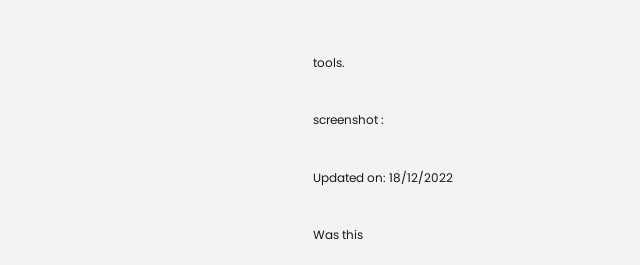tools.

screenshot :

Updated on: 18/12/2022

Was this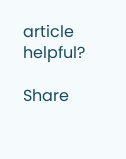article helpful?

Share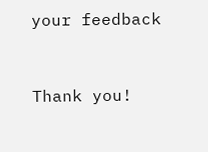your feedback


Thank you!